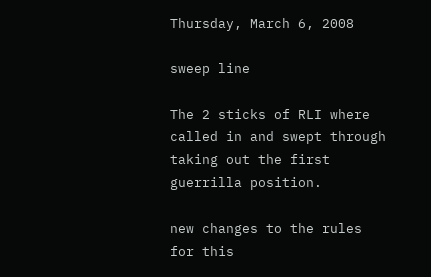Thursday, March 6, 2008

sweep line

The 2 sticks of RLI where called in and swept through taking out the first guerrilla position.

new changes to the rules for this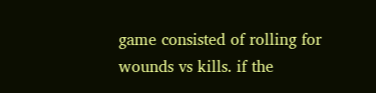game consisted of rolling for wounds vs kills. if the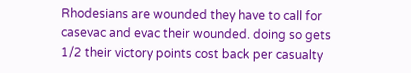Rhodesians are wounded they have to call for casevac and evac their wounded. doing so gets 1/2 their victory points cost back per casualty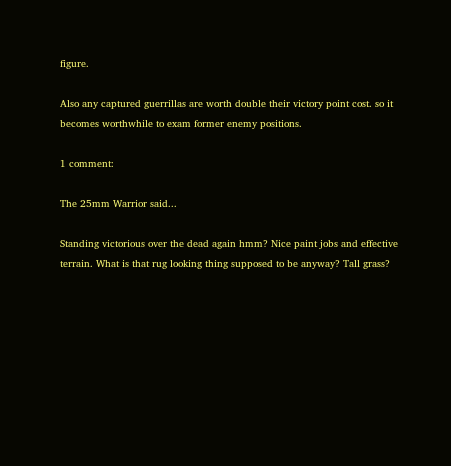figure.

Also any captured guerrillas are worth double their victory point cost. so it becomes worthwhile to exam former enemy positions.

1 comment:

The 25mm Warrior said...

Standing victorious over the dead again hmm? Nice paint jobs and effective terrain. What is that rug looking thing supposed to be anyway? Tall grass?